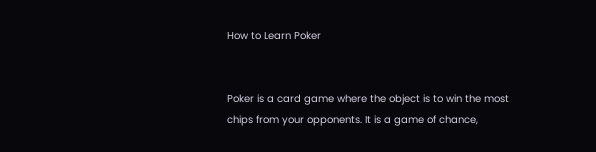How to Learn Poker


Poker is a card game where the object is to win the most chips from your opponents. It is a game of chance,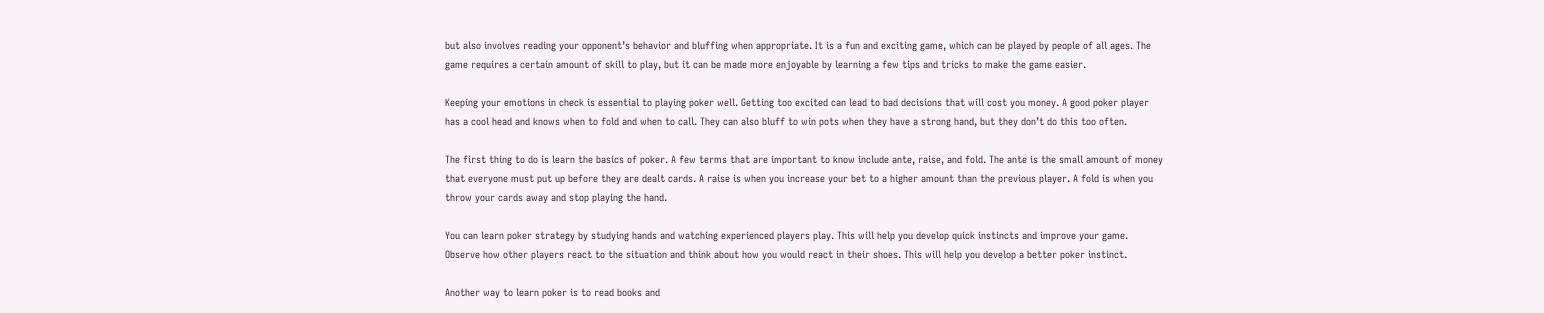but also involves reading your opponent’s behavior and bluffing when appropriate. It is a fun and exciting game, which can be played by people of all ages. The game requires a certain amount of skill to play, but it can be made more enjoyable by learning a few tips and tricks to make the game easier.

Keeping your emotions in check is essential to playing poker well. Getting too excited can lead to bad decisions that will cost you money. A good poker player has a cool head and knows when to fold and when to call. They can also bluff to win pots when they have a strong hand, but they don’t do this too often.

The first thing to do is learn the basics of poker. A few terms that are important to know include ante, raise, and fold. The ante is the small amount of money that everyone must put up before they are dealt cards. A raise is when you increase your bet to a higher amount than the previous player. A fold is when you throw your cards away and stop playing the hand.

You can learn poker strategy by studying hands and watching experienced players play. This will help you develop quick instincts and improve your game. Observe how other players react to the situation and think about how you would react in their shoes. This will help you develop a better poker instinct.

Another way to learn poker is to read books and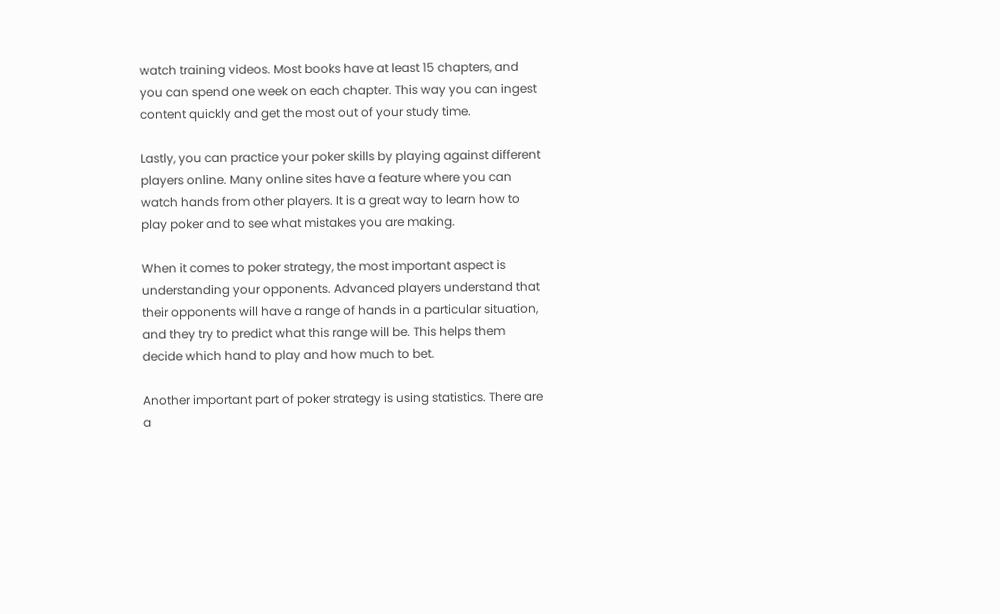watch training videos. Most books have at least 15 chapters, and you can spend one week on each chapter. This way you can ingest content quickly and get the most out of your study time.

Lastly, you can practice your poker skills by playing against different players online. Many online sites have a feature where you can watch hands from other players. It is a great way to learn how to play poker and to see what mistakes you are making.

When it comes to poker strategy, the most important aspect is understanding your opponents. Advanced players understand that their opponents will have a range of hands in a particular situation, and they try to predict what this range will be. This helps them decide which hand to play and how much to bet.

Another important part of poker strategy is using statistics. There are a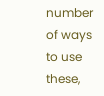number of ways to use these,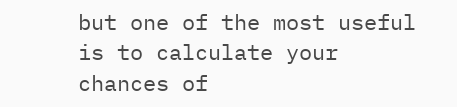but one of the most useful is to calculate your chances of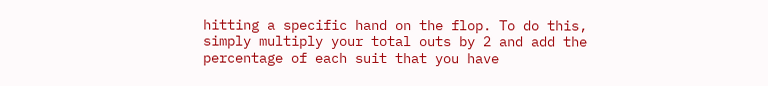hitting a specific hand on the flop. To do this, simply multiply your total outs by 2 and add the percentage of each suit that you have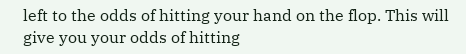left to the odds of hitting your hand on the flop. This will give you your odds of hitting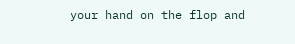your hand on the flop and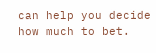can help you decide how much to bet.